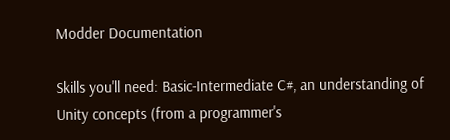Modder Documentation

Skills you'll need: Basic-Intermediate C#, an understanding of Unity concepts (from a programmer's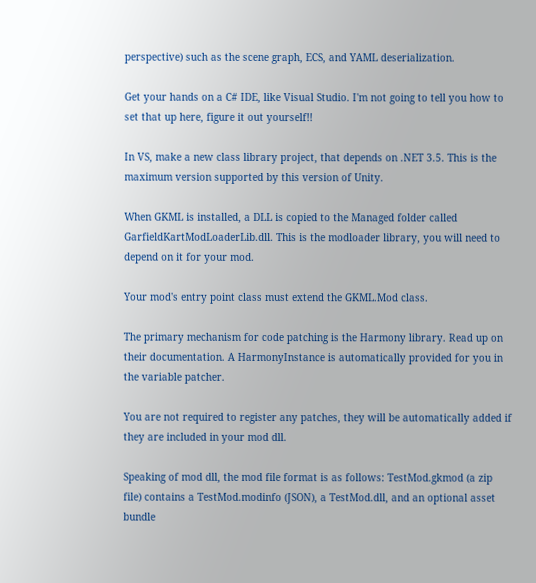perspective) such as the scene graph, ECS, and YAML deserialization.

Get your hands on a C# IDE, like Visual Studio. I'm not going to tell you how to set that up here, figure it out yourself!!

In VS, make a new class library project, that depends on .NET 3.5. This is the maximum version supported by this version of Unity.

When GKML is installed, a DLL is copied to the Managed folder called GarfieldKartModLoaderLib.dll. This is the modloader library, you will need to depend on it for your mod.

Your mod's entry point class must extend the GKML.Mod class.

The primary mechanism for code patching is the Harmony library. Read up on their documentation. A HarmonyInstance is automatically provided for you in the variable patcher.

You are not required to register any patches, they will be automatically added if they are included in your mod dll.

Speaking of mod dll, the mod file format is as follows: TestMod.gkmod (a zip file) contains a TestMod.modinfo (JSON), a TestMod.dll, and an optional asset bundle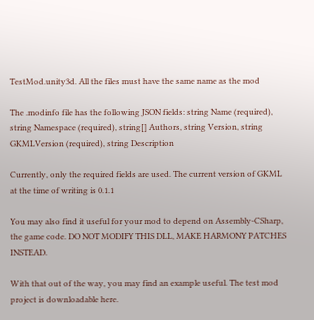TestMod.unity3d. All the files must have the same name as the mod

The .modinfo file has the following JSON fields: string Name (required), string Namespace (required), string[] Authors, string Version, string GKMLVersion (required), string Description

Currently, only the required fields are used. The current version of GKML at the time of writing is 0.1.1

You may also find it useful for your mod to depend on Assembly-CSharp, the game code. DO NOT MODIFY THIS DLL, MAKE HARMONY PATCHES INSTEAD.

With that out of the way, you may find an example useful. The test mod project is downloadable here.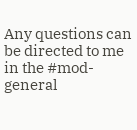Any questions can be directed to me in the #mod-general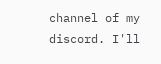channel of my discord. I'll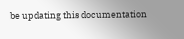be updating this documentation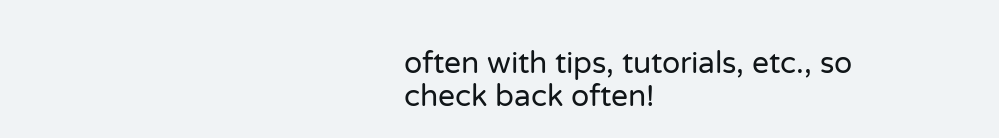often with tips, tutorials, etc., so check back often!